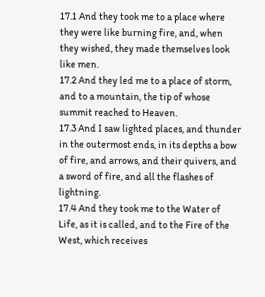17.1 And they took me to a place where they were like burning fire, and, when they wished, they made themselves look like men.
17.2 And they led me to a place of storm, and to a mountain, the tip of whose summit reached to Heaven.
17.3 And I saw lighted places, and thunder in the outermost ends, in its depths a bow of fire, and arrows, and their quivers, and a sword of fire, and all the flashes of lightning.
17.4 And they took me to the Water of Life, as it is called, and to the Fire of the West, which receives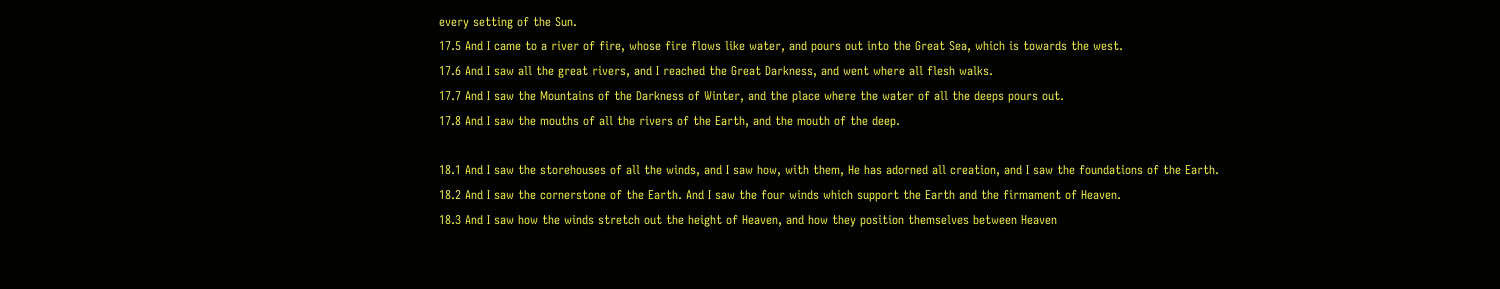every setting of the Sun.
17.5 And I came to a river of fire, whose fire flows like water, and pours out into the Great Sea, which is towards the west.
17.6 And I saw all the great rivers, and I reached the Great Darkness, and went where all flesh walks.
17.7 And I saw the Mountains of the Darkness of Winter, and the place where the water of all the deeps pours out.
17.8 And I saw the mouths of all the rivers of the Earth, and the mouth of the deep.

18.1 And I saw the storehouses of all the winds, and I saw how, with them, He has adorned all creation, and I saw the foundations of the Earth.
18.2 And I saw the cornerstone of the Earth. And I saw the four winds which support the Earth and the firmament of Heaven.
18.3 And I saw how the winds stretch out the height of Heaven, and how they position themselves between Heaven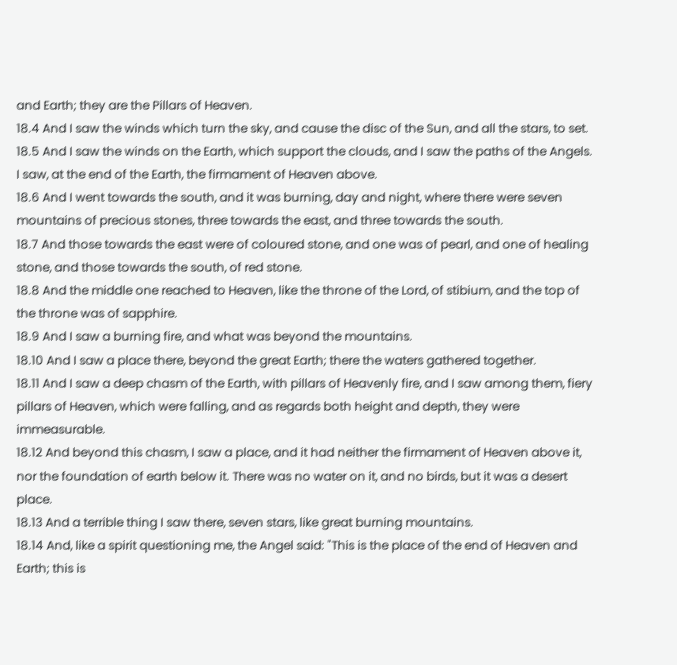and Earth; they are the Pillars of Heaven.
18.4 And I saw the winds which turn the sky, and cause the disc of the Sun, and all the stars, to set.
18.5 And I saw the winds on the Earth, which support the clouds, and I saw the paths of the Angels. I saw, at the end of the Earth, the firmament of Heaven above.
18.6 And I went towards the south, and it was burning, day and night, where there were seven mountains of precious stones, three towards the east, and three towards the south.
18.7 And those towards the east were of coloured stone, and one was of pearl, and one of healing stone, and those towards the south, of red stone.
18.8 And the middle one reached to Heaven, like the throne of the Lord, of stibium, and the top of the throne was of sapphire.
18.9 And I saw a burning fire, and what was beyond the mountains.
18.10 And I saw a place there, beyond the great Earth; there the waters gathered together.
18.11 And I saw a deep chasm of the Earth, with pillars of Heavenly fire, and I saw among them, fiery pillars of Heaven, which were falling, and as regards both height and depth, they were immeasurable.
18.12 And beyond this chasm, I saw a place, and it had neither the firmament of Heaven above it, nor the foundation of earth below it. There was no water on it, and no birds, but it was a desert place.
18.13 And a terrible thing I saw there, seven stars, like great burning mountains.
18.14 And, like a spirit questioning me, the Angel said: "This is the place of the end of Heaven and Earth; this is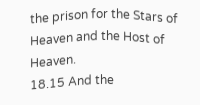the prison for the Stars of Heaven and the Host of Heaven.
18.15 And the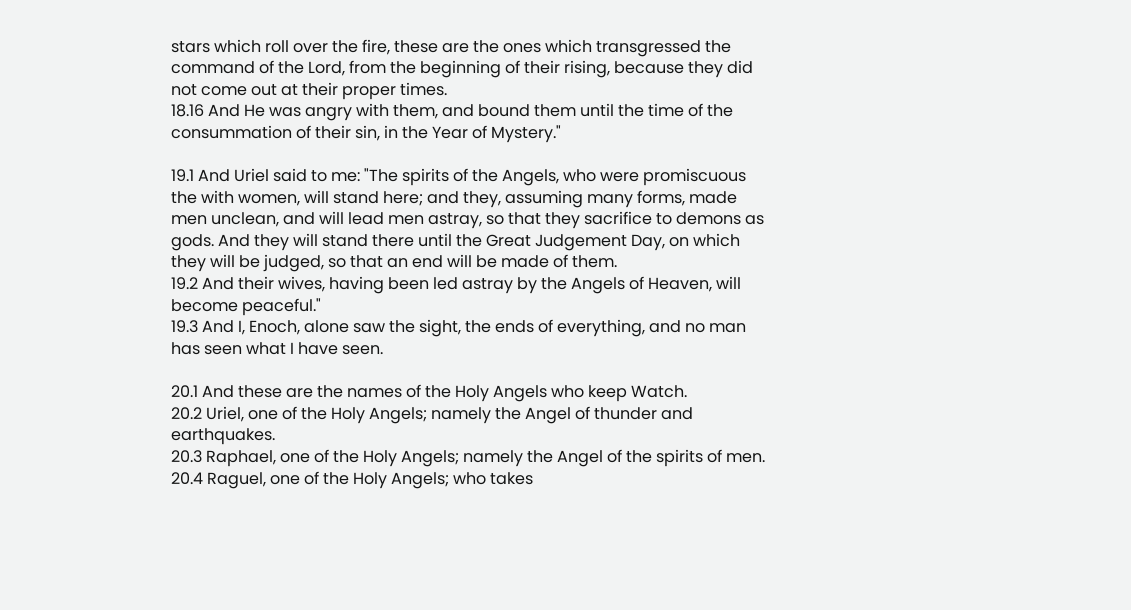stars which roll over the fire, these are the ones which transgressed the command of the Lord, from the beginning of their rising, because they did not come out at their proper times.
18.16 And He was angry with them, and bound them until the time of the consummation of their sin, in the Year of Mystery."

19.1 And Uriel said to me: "The spirits of the Angels, who were promiscuous the with women, will stand here; and they, assuming many forms, made men unclean, and will lead men astray, so that they sacrifice to demons as gods. And they will stand there until the Great Judgement Day, on which they will be judged, so that an end will be made of them.
19.2 And their wives, having been led astray by the Angels of Heaven, will become peaceful."
19.3 And I, Enoch, alone saw the sight, the ends of everything, and no man has seen what I have seen.

20.1 And these are the names of the Holy Angels who keep Watch.
20.2 Uriel, one of the Holy Angels; namely the Angel of thunder and earthquakes.
20.3 Raphael, one of the Holy Angels; namely the Angel of the spirits of men.
20.4 Raguel, one of the Holy Angels; who takes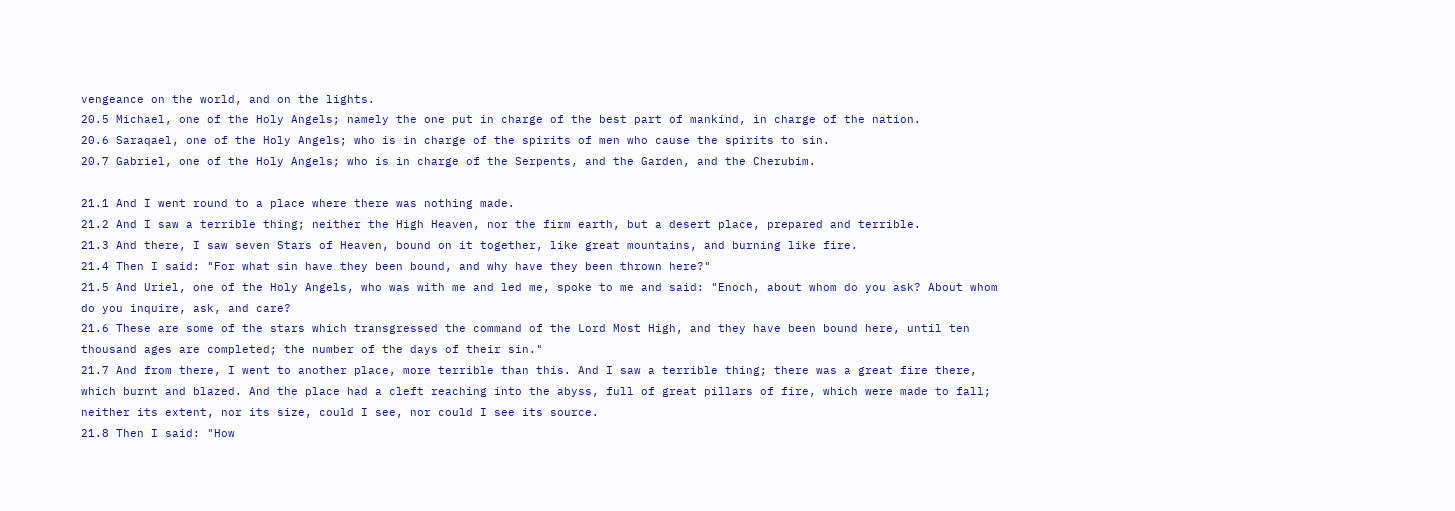vengeance on the world, and on the lights.
20.5 Michael, one of the Holy Angels; namely the one put in charge of the best part of mankind, in charge of the nation.
20.6 Saraqael, one of the Holy Angels; who is in charge of the spirits of men who cause the spirits to sin.
20.7 Gabriel, one of the Holy Angels; who is in charge of the Serpents, and the Garden, and the Cherubim.

21.1 And I went round to a place where there was nothing made.
21.2 And I saw a terrible thing; neither the High Heaven, nor the firm earth, but a desert place, prepared and terrible.
21.3 And there, I saw seven Stars of Heaven, bound on it together, like great mountains, and burning like fire.
21.4 Then I said: "For what sin have they been bound, and why have they been thrown here?"
21.5 And Uriel, one of the Holy Angels, who was with me and led me, spoke to me and said: "Enoch, about whom do you ask? About whom do you inquire, ask, and care?
21.6 These are some of the stars which transgressed the command of the Lord Most High, and they have been bound here, until ten thousand ages are completed; the number of the days of their sin."
21.7 And from there, I went to another place, more terrible than this. And I saw a terrible thing; there was a great fire there, which burnt and blazed. And the place had a cleft reaching into the abyss, full of great pillars of fire, which were made to fall; neither its extent, nor its size, could I see, nor could I see its source.
21.8 Then I said: "How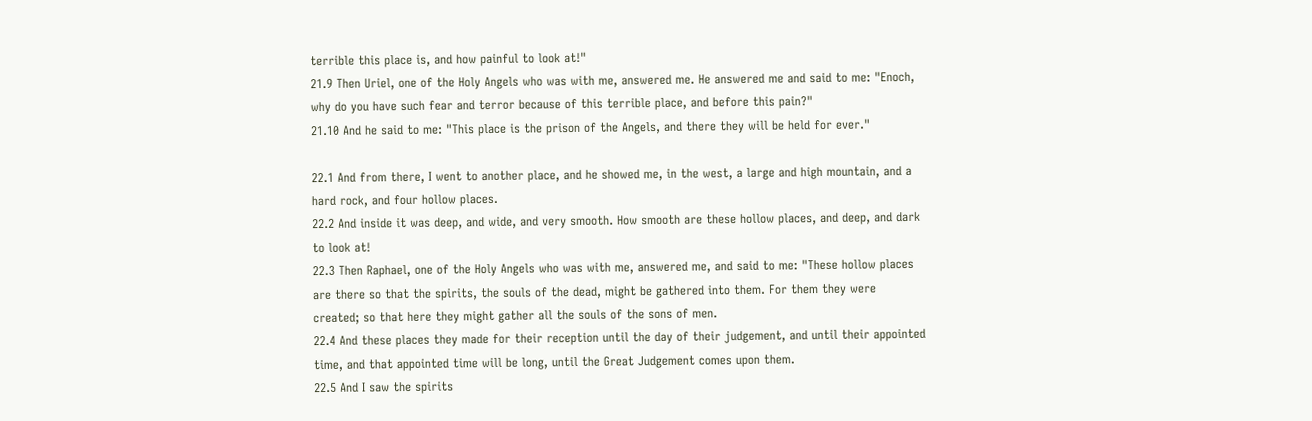terrible this place is, and how painful to look at!"
21.9 Then Uriel, one of the Holy Angels who was with me, answered me. He answered me and said to me: "Enoch, why do you have such fear and terror because of this terrible place, and before this pain?"
21.10 And he said to me: "This place is the prison of the Angels, and there they will be held for ever."

22.1 And from there, I went to another place, and he showed me, in the west, a large and high mountain, and a hard rock, and four hollow places.
22.2 And inside it was deep, and wide, and very smooth. How smooth are these hollow places, and deep, and dark to look at!
22.3 Then Raphael, one of the Holy Angels who was with me, answered me, and said to me: "These hollow places are there so that the spirits, the souls of the dead, might be gathered into them. For them they were created; so that here they might gather all the souls of the sons of men.
22.4 And these places they made for their reception until the day of their judgement, and until their appointed time, and that appointed time will be long, until the Great Judgement comes upon them.
22.5 And I saw the spirits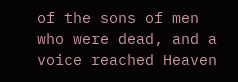of the sons of men who were dead, and a voice reached Heaven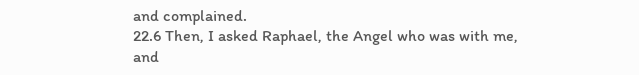and complained.
22.6 Then, I asked Raphael, the Angel who was with me, and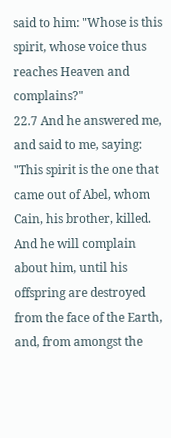said to him: "Whose is this spirit, whose voice thus reaches Heaven and complains?"
22.7 And he answered me, and said to me, saying: "This spirit is the one that came out of Abel, whom Cain, his brother, killed. And he will complain about him, until his offspring are destroyed from the face of the Earth, and, from amongst the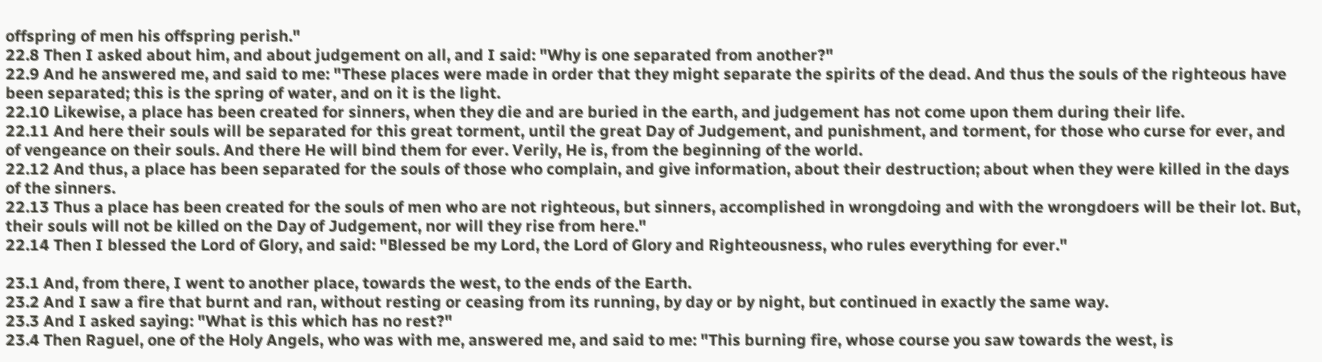offspring of men his offspring perish."
22.8 Then I asked about him, and about judgement on all, and I said: "Why is one separated from another?"
22.9 And he answered me, and said to me: "These places were made in order that they might separate the spirits of the dead. And thus the souls of the righteous have been separated; this is the spring of water, and on it is the light.
22.10 Likewise, a place has been created for sinners, when they die and are buried in the earth, and judgement has not come upon them during their life.
22.11 And here their souls will be separated for this great torment, until the great Day of Judgement, and punishment, and torment, for those who curse for ever, and of vengeance on their souls. And there He will bind them for ever. Verily, He is, from the beginning of the world.
22.12 And thus, a place has been separated for the souls of those who complain, and give information, about their destruction; about when they were killed in the days of the sinners.
22.13 Thus a place has been created for the souls of men who are not righteous, but sinners, accomplished in wrongdoing and with the wrongdoers will be their lot. But, their souls will not be killed on the Day of Judgement, nor will they rise from here."
22.14 Then I blessed the Lord of Glory, and said: "Blessed be my Lord, the Lord of Glory and Righteousness, who rules everything for ever."

23.1 And, from there, I went to another place, towards the west, to the ends of the Earth.
23.2 And I saw a fire that burnt and ran, without resting or ceasing from its running, by day or by night, but continued in exactly the same way.
23.3 And I asked saying: "What is this which has no rest?"
23.4 Then Raguel, one of the Holy Angels, who was with me, answered me, and said to me: "This burning fire, whose course you saw towards the west, is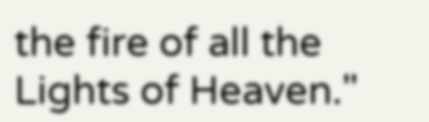the fire of all the Lights of Heaven."